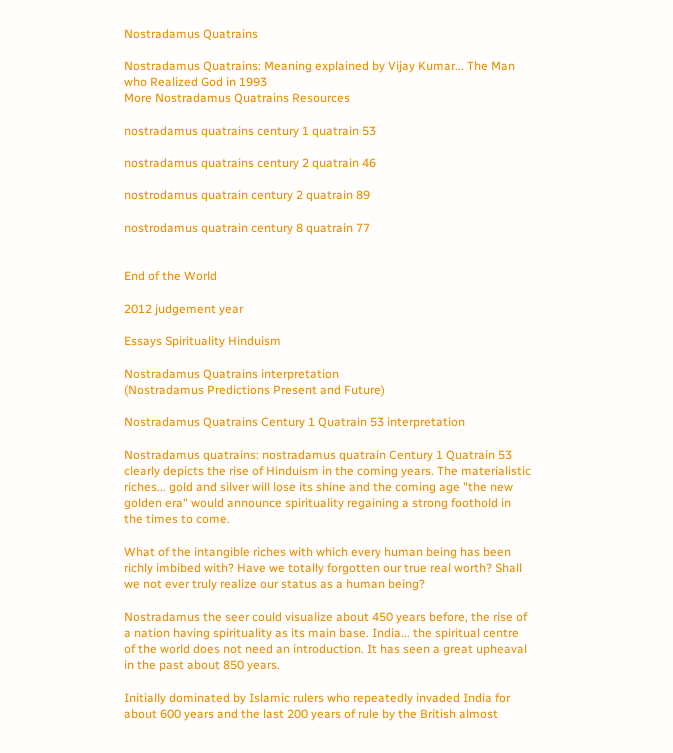Nostradamus Quatrains

Nostradamus Quatrains: Meaning explained by Vijay Kumar... The Man who Realized God in 1993
More Nostradamus Quatrains Resources

nostradamus quatrains century 1 quatrain 53

nostradamus quatrains century 2 quatrain 46

nostrodamus quatrain century 2 quatrain 89

nostrodamus quatrain century 8 quatrain 77


End of the World

2012 judgement year

Essays Spirituality Hinduism

Nostradamus Quatrains interpretation
(Nostradamus Predictions Present and Future)

Nostradamus Quatrains Century 1 Quatrain 53 interpretation

Nostradamus quatrains: nostradamus quatrain Century 1 Quatrain 53 clearly depicts the rise of Hinduism in the coming years. The materialistic riches... gold and silver will lose its shine and the coming age "the new golden era" would announce spirituality regaining a strong foothold in the times to come.

What of the intangible riches with which every human being has been richly imbibed with? Have we totally forgotten our true real worth? Shall we not ever truly realize our status as a human being?

Nostradamus the seer could visualize about 450 years before, the rise of a nation having spirituality as its main base. India... the spiritual centre of the world does not need an introduction. It has seen a great upheaval in the past about 850 years.

Initially dominated by Islamic rulers who repeatedly invaded India for about 600 years and the last 200 years of rule by the British almost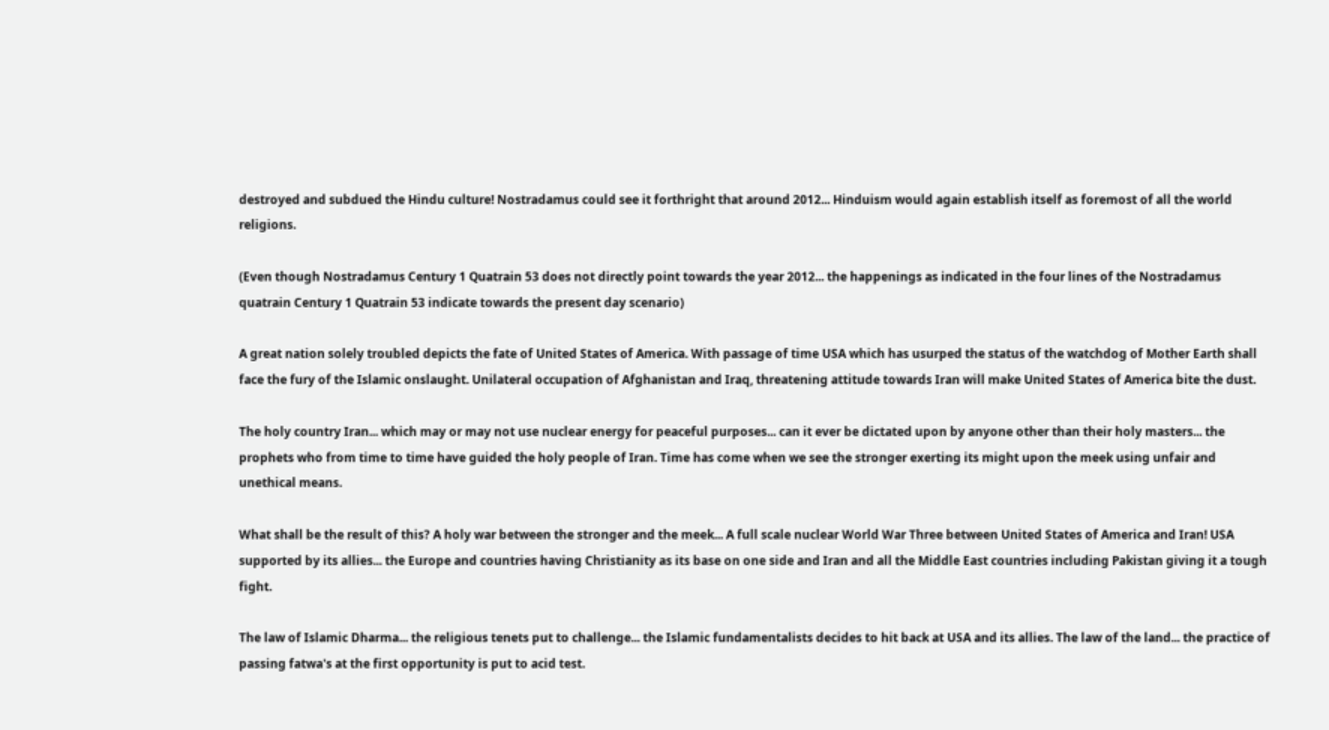destroyed and subdued the Hindu culture! Nostradamus could see it forthright that around 2012... Hinduism would again establish itself as foremost of all the world religions.

(Even though Nostradamus Century 1 Quatrain 53 does not directly point towards the year 2012... the happenings as indicated in the four lines of the Nostradamus quatrain Century 1 Quatrain 53 indicate towards the present day scenario)

A great nation solely troubled depicts the fate of United States of America. With passage of time USA which has usurped the status of the watchdog of Mother Earth shall face the fury of the Islamic onslaught. Unilateral occupation of Afghanistan and Iraq, threatening attitude towards Iran will make United States of America bite the dust.

The holy country Iran... which may or may not use nuclear energy for peaceful purposes... can it ever be dictated upon by anyone other than their holy masters... the prophets who from time to time have guided the holy people of Iran. Time has come when we see the stronger exerting its might upon the meek using unfair and unethical means.

What shall be the result of this? A holy war between the stronger and the meek... A full scale nuclear World War Three between United States of America and Iran! USA supported by its allies... the Europe and countries having Christianity as its base on one side and Iran and all the Middle East countries including Pakistan giving it a tough fight.

The law of Islamic Dharma... the religious tenets put to challenge... the Islamic fundamentalists decides to hit back at USA and its allies. The law of the land... the practice of passing fatwa's at the first opportunity is put to acid test.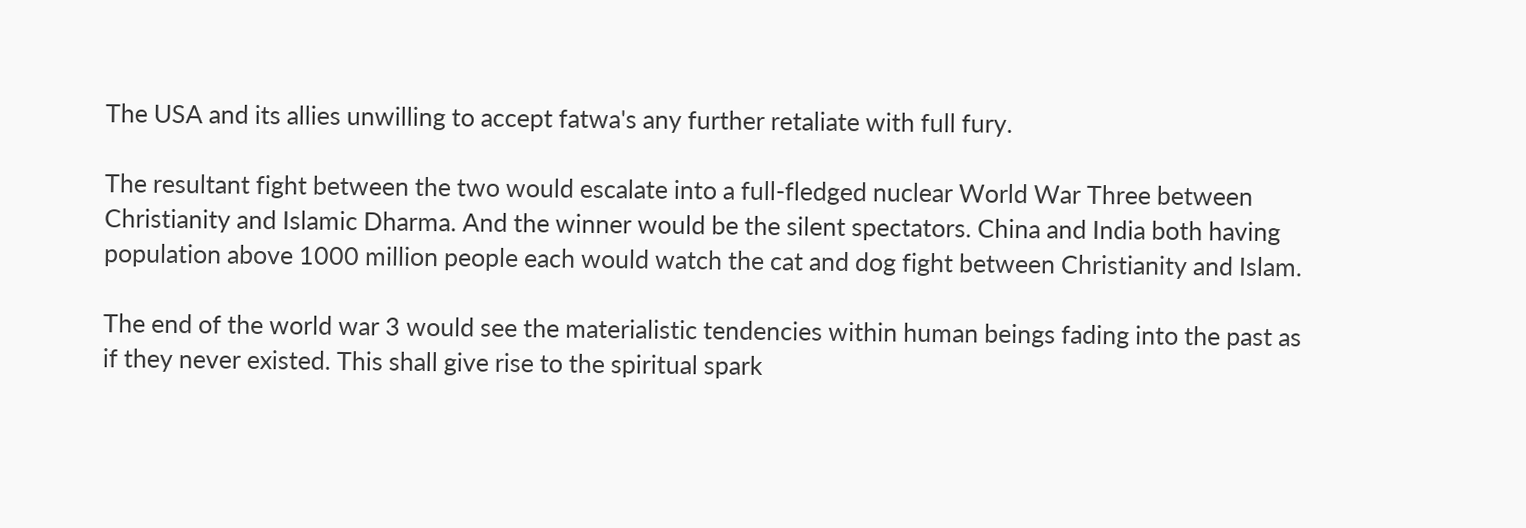The USA and its allies unwilling to accept fatwa's any further retaliate with full fury.

The resultant fight between the two would escalate into a full-fledged nuclear World War Three between Christianity and Islamic Dharma. And the winner would be the silent spectators. China and India both having population above 1000 million people each would watch the cat and dog fight between Christianity and Islam.

The end of the world war 3 would see the materialistic tendencies within human beings fading into the past as if they never existed. This shall give rise to the spiritual spark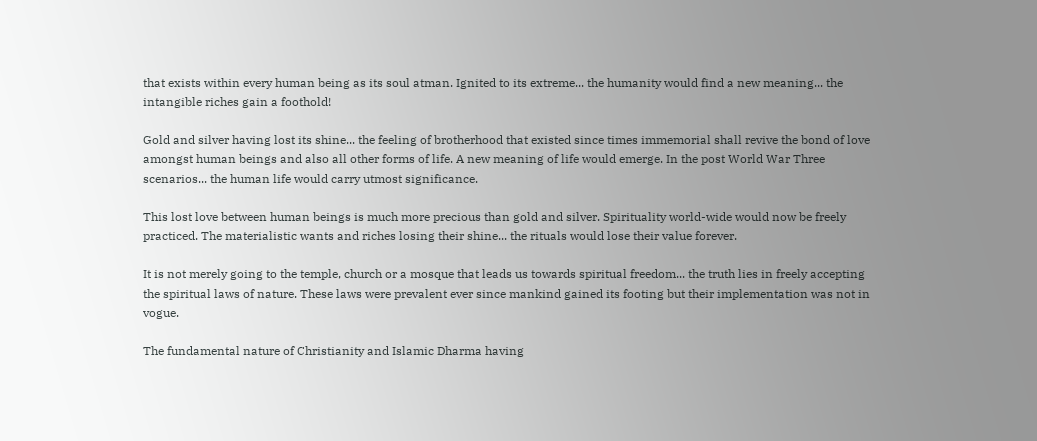that exists within every human being as its soul atman. Ignited to its extreme... the humanity would find a new meaning... the intangible riches gain a foothold!

Gold and silver having lost its shine... the feeling of brotherhood that existed since times immemorial shall revive the bond of love amongst human beings and also all other forms of life. A new meaning of life would emerge. In the post World War Three scenarios... the human life would carry utmost significance.

This lost love between human beings is much more precious than gold and silver. Spirituality world-wide would now be freely practiced. The materialistic wants and riches losing their shine... the rituals would lose their value forever.

It is not merely going to the temple, church or a mosque that leads us towards spiritual freedom... the truth lies in freely accepting the spiritual laws of nature. These laws were prevalent ever since mankind gained its footing but their implementation was not in vogue.

The fundamental nature of Christianity and Islamic Dharma having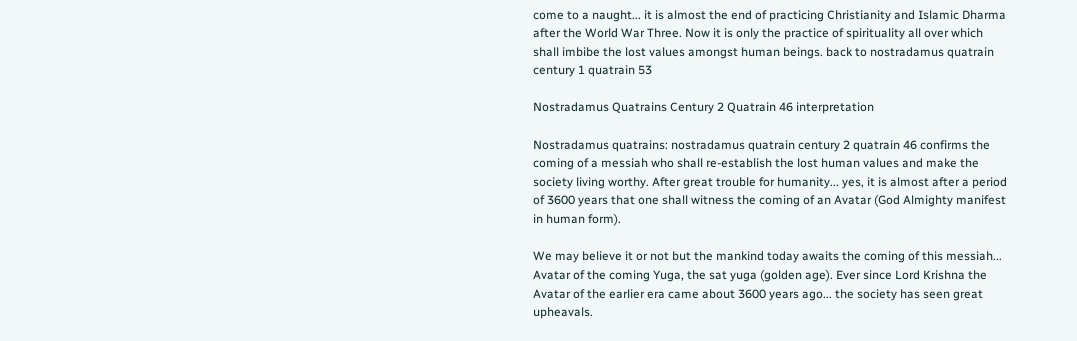come to a naught... it is almost the end of practicing Christianity and Islamic Dharma after the World War Three. Now it is only the practice of spirituality all over which shall imbibe the lost values amongst human beings. back to nostradamus quatrain century 1 quatrain 53

Nostradamus Quatrains Century 2 Quatrain 46 interpretation

Nostradamus quatrains: nostradamus quatrain century 2 quatrain 46 confirms the coming of a messiah who shall re-establish the lost human values and make the society living worthy. After great trouble for humanity... yes, it is almost after a period of 3600 years that one shall witness the coming of an Avatar (God Almighty manifest in human form).

We may believe it or not but the mankind today awaits the coming of this messiah... Avatar of the coming Yuga, the sat yuga (golden age). Ever since Lord Krishna the Avatar of the earlier era came about 3600 years ago... the society has seen great upheavals.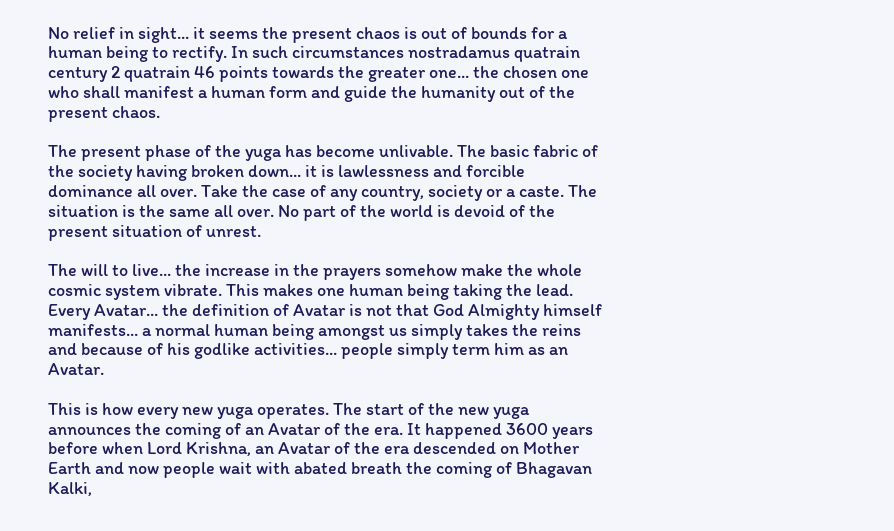No relief in sight... it seems the present chaos is out of bounds for a human being to rectify. In such circumstances nostradamus quatrain century 2 quatrain 46 points towards the greater one... the chosen one who shall manifest a human form and guide the humanity out of the present chaos.

The present phase of the yuga has become unlivable. The basic fabric of the society having broken down... it is lawlessness and forcible dominance all over. Take the case of any country, society or a caste. The situation is the same all over. No part of the world is devoid of the present situation of unrest.

The will to live... the increase in the prayers somehow make the whole cosmic system vibrate. This makes one human being taking the lead. Every Avatar... the definition of Avatar is not that God Almighty himself manifests... a normal human being amongst us simply takes the reins and because of his godlike activities... people simply term him as an Avatar.

This is how every new yuga operates. The start of the new yuga announces the coming of an Avatar of the era. It happened 3600 years before when Lord Krishna, an Avatar of the era descended on Mother Earth and now people wait with abated breath the coming of Bhagavan Kalki,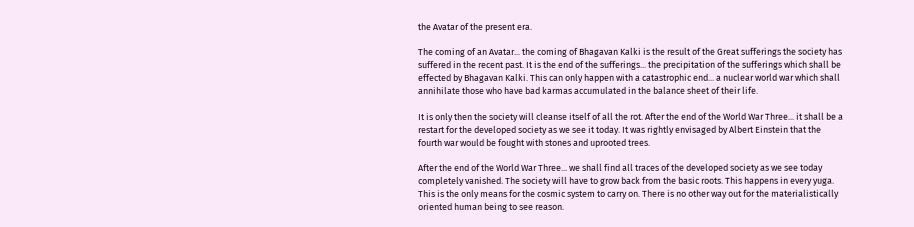the Avatar of the present era.

The coming of an Avatar... the coming of Bhagavan Kalki is the result of the Great sufferings the society has suffered in the recent past. It is the end of the sufferings... the precipitation of the sufferings which shall be effected by Bhagavan Kalki. This can only happen with a catastrophic end... a nuclear world war which shall annihilate those who have bad karmas accumulated in the balance sheet of their life.

It is only then the society will cleanse itself of all the rot. After the end of the World War Three... it shall be a restart for the developed society as we see it today. It was rightly envisaged by Albert Einstein that the fourth war would be fought with stones and uprooted trees.

After the end of the World War Three... we shall find all traces of the developed society as we see today completely vanished. The society will have to grow back from the basic roots. This happens in every yuga. This is the only means for the cosmic system to carry on. There is no other way out for the materialistically oriented human being to see reason.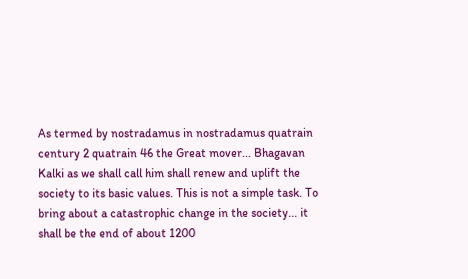As termed by nostradamus in nostradamus quatrain century 2 quatrain 46 the Great mover... Bhagavan Kalki as we shall call him shall renew and uplift the society to its basic values. This is not a simple task. To bring about a catastrophic change in the society... it shall be the end of about 1200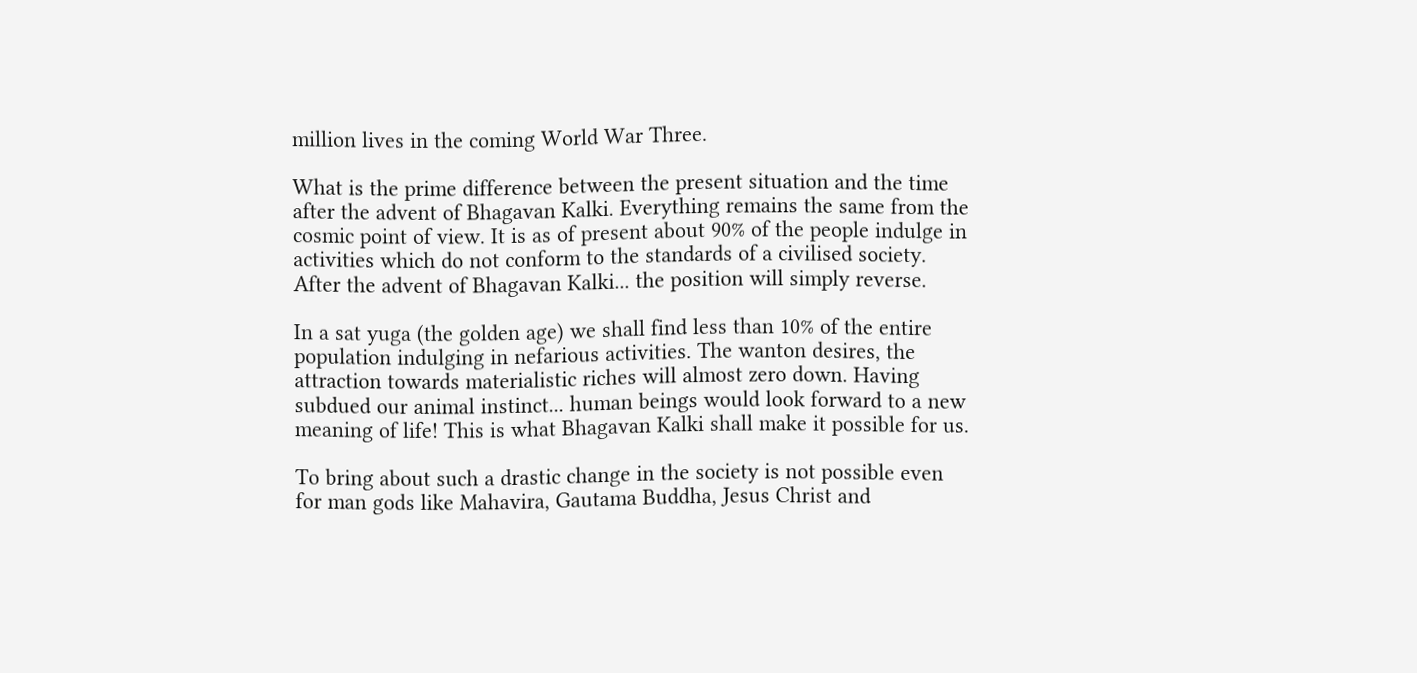million lives in the coming World War Three.

What is the prime difference between the present situation and the time after the advent of Bhagavan Kalki. Everything remains the same from the cosmic point of view. It is as of present about 90% of the people indulge in activities which do not conform to the standards of a civilised society. After the advent of Bhagavan Kalki... the position will simply reverse.

In a sat yuga (the golden age) we shall find less than 10% of the entire population indulging in nefarious activities. The wanton desires, the attraction towards materialistic riches will almost zero down. Having subdued our animal instinct... human beings would look forward to a new meaning of life! This is what Bhagavan Kalki shall make it possible for us.

To bring about such a drastic change in the society is not possible even for man gods like Mahavira, Gautama Buddha, Jesus Christ and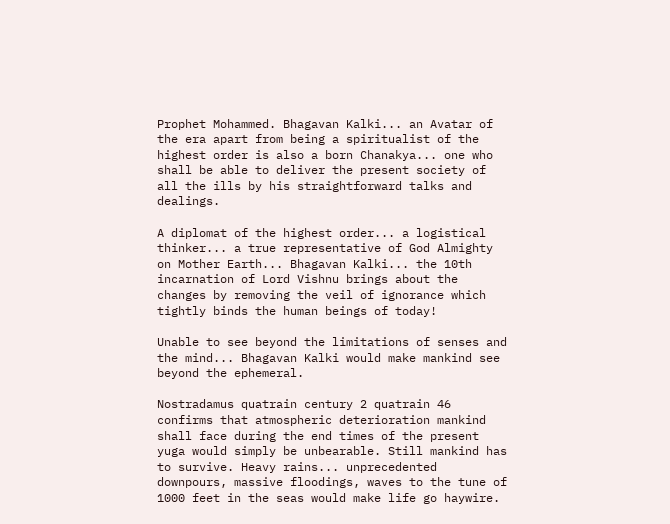Prophet Mohammed. Bhagavan Kalki... an Avatar of the era apart from being a spiritualist of the highest order is also a born Chanakya... one who shall be able to deliver the present society of all the ills by his straightforward talks and dealings.

A diplomat of the highest order... a logistical thinker... a true representative of God Almighty on Mother Earth... Bhagavan Kalki... the 10th incarnation of Lord Vishnu brings about the changes by removing the veil of ignorance which tightly binds the human beings of today!

Unable to see beyond the limitations of senses and the mind... Bhagavan Kalki would make mankind see beyond the ephemeral.

Nostradamus quatrain century 2 quatrain 46 confirms that atmospheric deterioration mankind shall face during the end times of the present yuga would simply be unbearable. Still mankind has to survive. Heavy rains... unprecedented downpours, massive floodings, waves to the tune of 1000 feet in the seas would make life go haywire.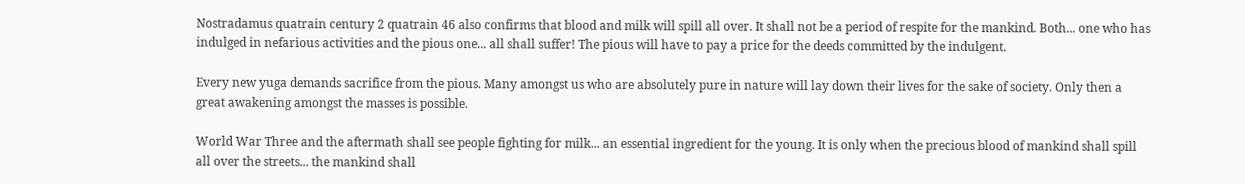Nostradamus quatrain century 2 quatrain 46 also confirms that blood and milk will spill all over. It shall not be a period of respite for the mankind. Both... one who has indulged in nefarious activities and the pious one... all shall suffer! The pious will have to pay a price for the deeds committed by the indulgent.

Every new yuga demands sacrifice from the pious. Many amongst us who are absolutely pure in nature will lay down their lives for the sake of society. Only then a great awakening amongst the masses is possible.

World War Three and the aftermath shall see people fighting for milk... an essential ingredient for the young. It is only when the precious blood of mankind shall spill all over the streets... the mankind shall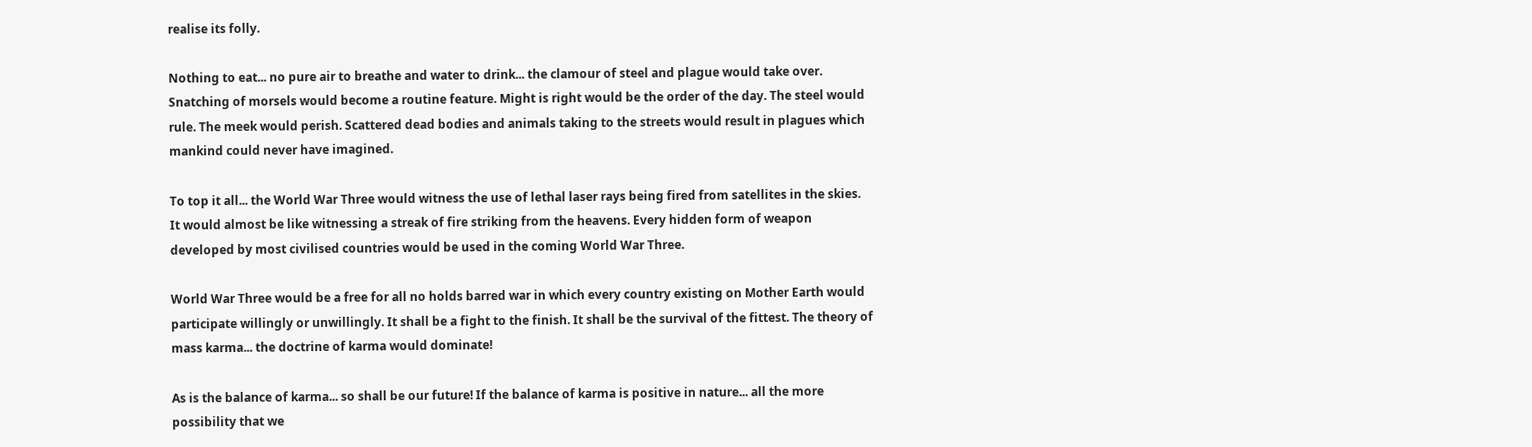realise its folly.

Nothing to eat... no pure air to breathe and water to drink... the clamour of steel and plague would take over. Snatching of morsels would become a routine feature. Might is right would be the order of the day. The steel would rule. The meek would perish. Scattered dead bodies and animals taking to the streets would result in plagues which mankind could never have imagined.

To top it all... the World War Three would witness the use of lethal laser rays being fired from satellites in the skies. It would almost be like witnessing a streak of fire striking from the heavens. Every hidden form of weapon developed by most civilised countries would be used in the coming World War Three.

World War Three would be a free for all no holds barred war in which every country existing on Mother Earth would participate willingly or unwillingly. It shall be a fight to the finish. It shall be the survival of the fittest. The theory of mass karma... the doctrine of karma would dominate!

As is the balance of karma... so shall be our future! If the balance of karma is positive in nature... all the more possibility that we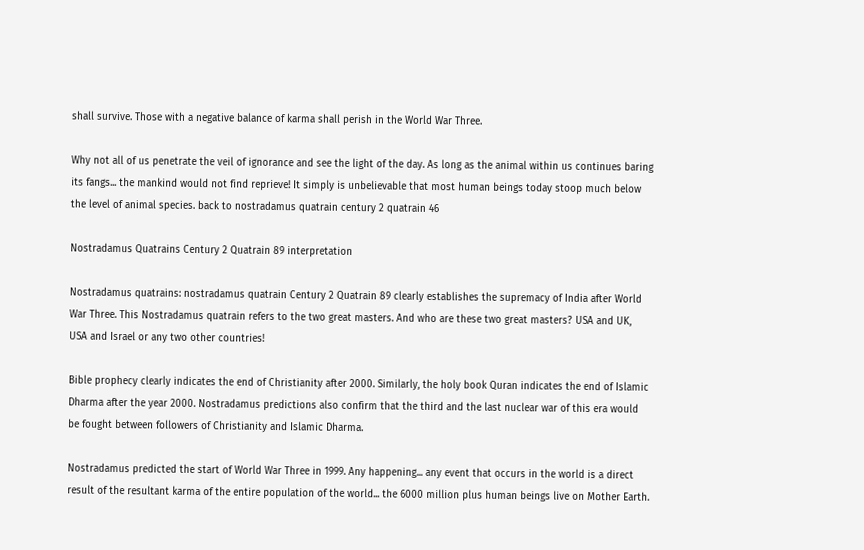shall survive. Those with a negative balance of karma shall perish in the World War Three.

Why not all of us penetrate the veil of ignorance and see the light of the day. As long as the animal within us continues baring its fangs... the mankind would not find reprieve! It simply is unbelievable that most human beings today stoop much below the level of animal species. back to nostradamus quatrain century 2 quatrain 46

Nostradamus Quatrains Century 2 Quatrain 89 interpretation

Nostradamus quatrains: nostradamus quatrain Century 2 Quatrain 89 clearly establishes the supremacy of India after World War Three. This Nostradamus quatrain refers to the two great masters. And who are these two great masters? USA and UK, USA and Israel or any two other countries!

Bible prophecy clearly indicates the end of Christianity after 2000. Similarly, the holy book Quran indicates the end of Islamic Dharma after the year 2000. Nostradamus predictions also confirm that the third and the last nuclear war of this era would be fought between followers of Christianity and Islamic Dharma.

Nostradamus predicted the start of World War Three in 1999. Any happening... any event that occurs in the world is a direct result of the resultant karma of the entire population of the world... the 6000 million plus human beings live on Mother Earth.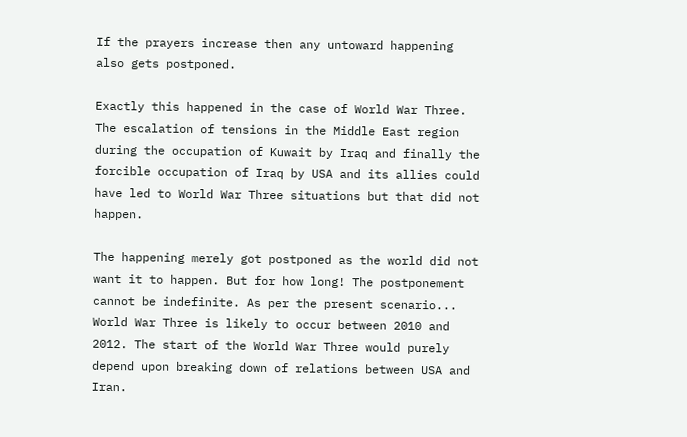If the prayers increase then any untoward happening also gets postponed.

Exactly this happened in the case of World War Three. The escalation of tensions in the Middle East region during the occupation of Kuwait by Iraq and finally the forcible occupation of Iraq by USA and its allies could have led to World War Three situations but that did not happen.

The happening merely got postponed as the world did not want it to happen. But for how long! The postponement cannot be indefinite. As per the present scenario... World War Three is likely to occur between 2010 and 2012. The start of the World War Three would purely depend upon breaking down of relations between USA and Iran.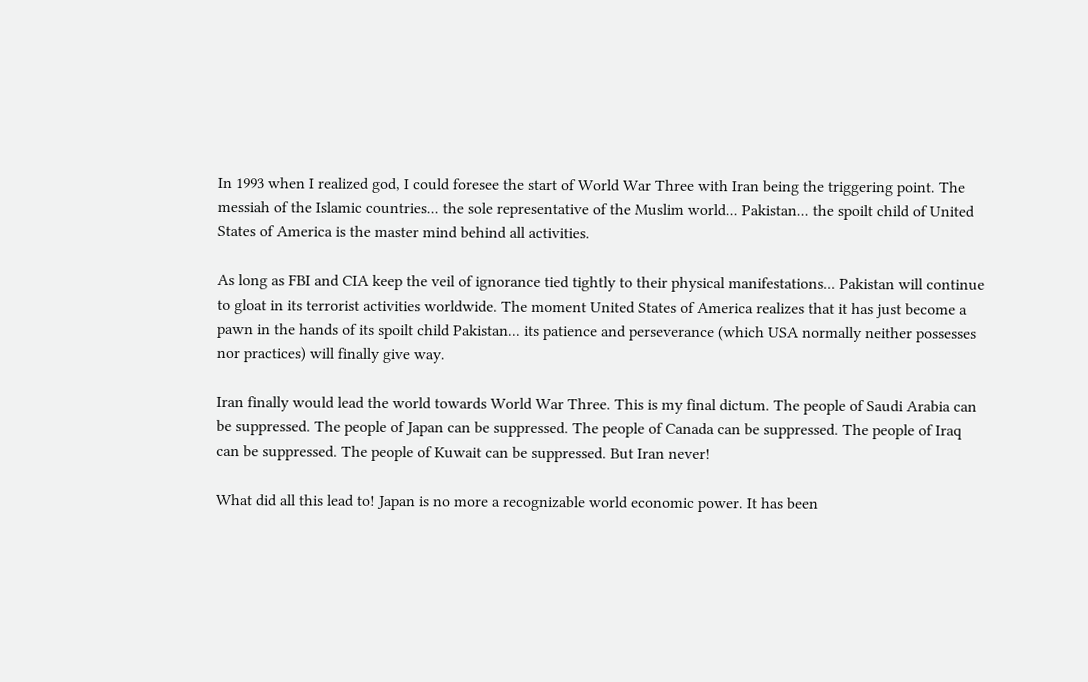In 1993 when I realized god, I could foresee the start of World War Three with Iran being the triggering point. The messiah of the Islamic countries... the sole representative of the Muslim world... Pakistan... the spoilt child of United States of America is the master mind behind all activities.

As long as FBI and CIA keep the veil of ignorance tied tightly to their physical manifestations... Pakistan will continue to gloat in its terrorist activities worldwide. The moment United States of America realizes that it has just become a pawn in the hands of its spoilt child Pakistan... its patience and perseverance (which USA normally neither possesses nor practices) will finally give way.

Iran finally would lead the world towards World War Three. This is my final dictum. The people of Saudi Arabia can be suppressed. The people of Japan can be suppressed. The people of Canada can be suppressed. The people of Iraq can be suppressed. The people of Kuwait can be suppressed. But Iran never!

What did all this lead to! Japan is no more a recognizable world economic power. It has been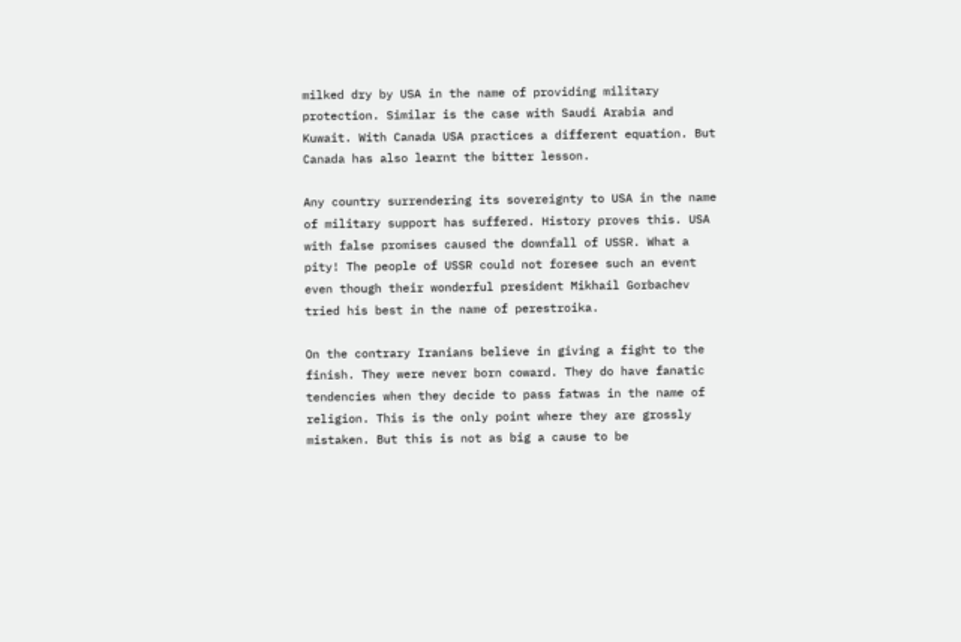milked dry by USA in the name of providing military protection. Similar is the case with Saudi Arabia and Kuwait. With Canada USA practices a different equation. But Canada has also learnt the bitter lesson.

Any country surrendering its sovereignty to USA in the name of military support has suffered. History proves this. USA with false promises caused the downfall of USSR. What a pity! The people of USSR could not foresee such an event even though their wonderful president Mikhail Gorbachev tried his best in the name of perestroika.

On the contrary Iranians believe in giving a fight to the finish. They were never born coward. They do have fanatic tendencies when they decide to pass fatwas in the name of religion. This is the only point where they are grossly mistaken. But this is not as big a cause to be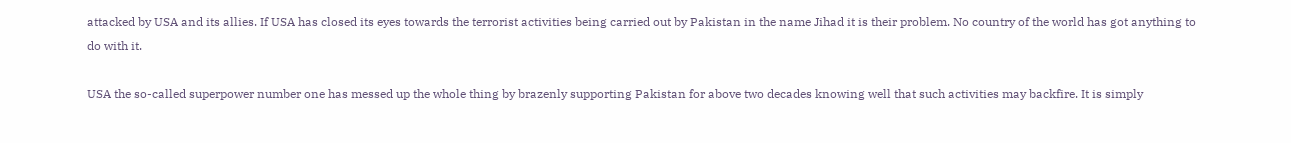attacked by USA and its allies. If USA has closed its eyes towards the terrorist activities being carried out by Pakistan in the name Jihad it is their problem. No country of the world has got anything to do with it.

USA the so-called superpower number one has messed up the whole thing by brazenly supporting Pakistan for above two decades knowing well that such activities may backfire. It is simply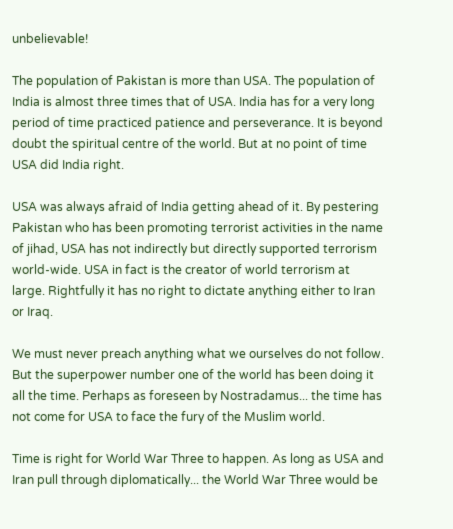unbelievable!

The population of Pakistan is more than USA. The population of India is almost three times that of USA. India has for a very long period of time practiced patience and perseverance. It is beyond doubt the spiritual centre of the world. But at no point of time USA did India right.

USA was always afraid of India getting ahead of it. By pestering Pakistan who has been promoting terrorist activities in the name of jihad, USA has not indirectly but directly supported terrorism world-wide. USA in fact is the creator of world terrorism at large. Rightfully it has no right to dictate anything either to Iran or Iraq.

We must never preach anything what we ourselves do not follow. But the superpower number one of the world has been doing it all the time. Perhaps as foreseen by Nostradamus... the time has not come for USA to face the fury of the Muslim world.

Time is right for World War Three to happen. As long as USA and Iran pull through diplomatically... the World War Three would be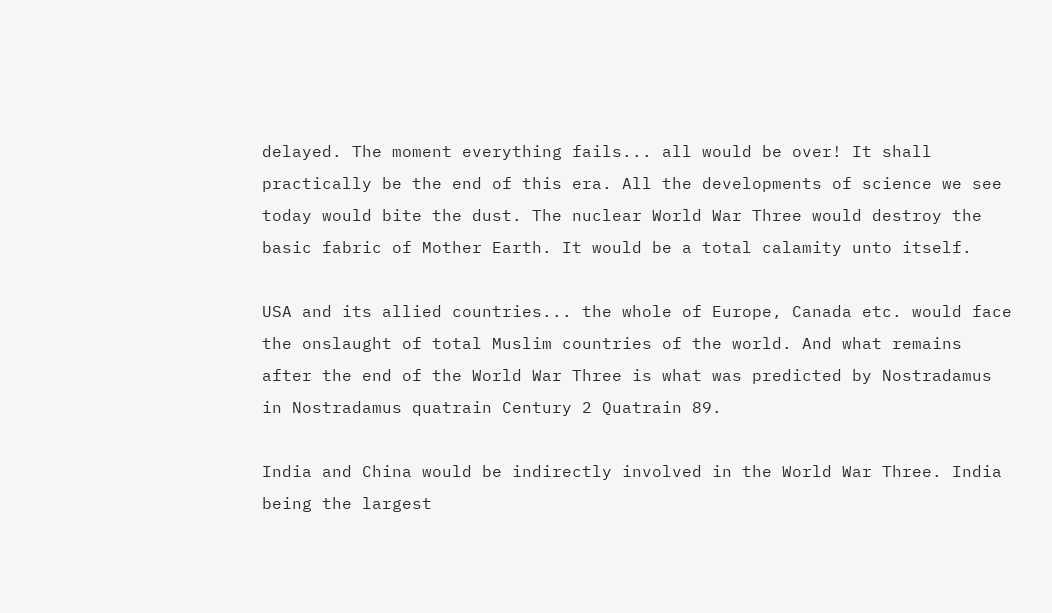delayed. The moment everything fails... all would be over! It shall practically be the end of this era. All the developments of science we see today would bite the dust. The nuclear World War Three would destroy the basic fabric of Mother Earth. It would be a total calamity unto itself.

USA and its allied countries... the whole of Europe, Canada etc. would face the onslaught of total Muslim countries of the world. And what remains after the end of the World War Three is what was predicted by Nostradamus in Nostradamus quatrain Century 2 Quatrain 89.

India and China would be indirectly involved in the World War Three. India being the largest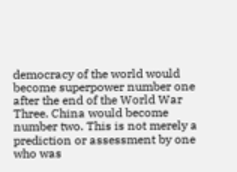democracy of the world would become superpower number one after the end of the World War Three. China would become number two. This is not merely a prediction or assessment by one who was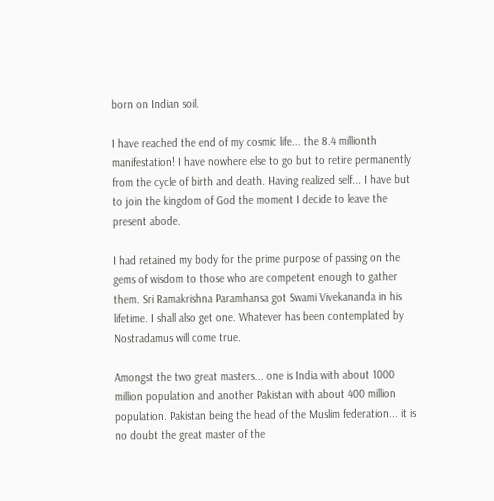born on Indian soil.

I have reached the end of my cosmic life... the 8.4 millionth manifestation! I have nowhere else to go but to retire permanently from the cycle of birth and death. Having realized self... I have but to join the kingdom of God the moment I decide to leave the present abode.

I had retained my body for the prime purpose of passing on the gems of wisdom to those who are competent enough to gather them. Sri Ramakrishna Paramhansa got Swami Vivekananda in his lifetime. I shall also get one. Whatever has been contemplated by Nostradamus will come true.

Amongst the two great masters... one is India with about 1000 million population and another Pakistan with about 400 million population. Pakistan being the head of the Muslim federation... it is no doubt the great master of the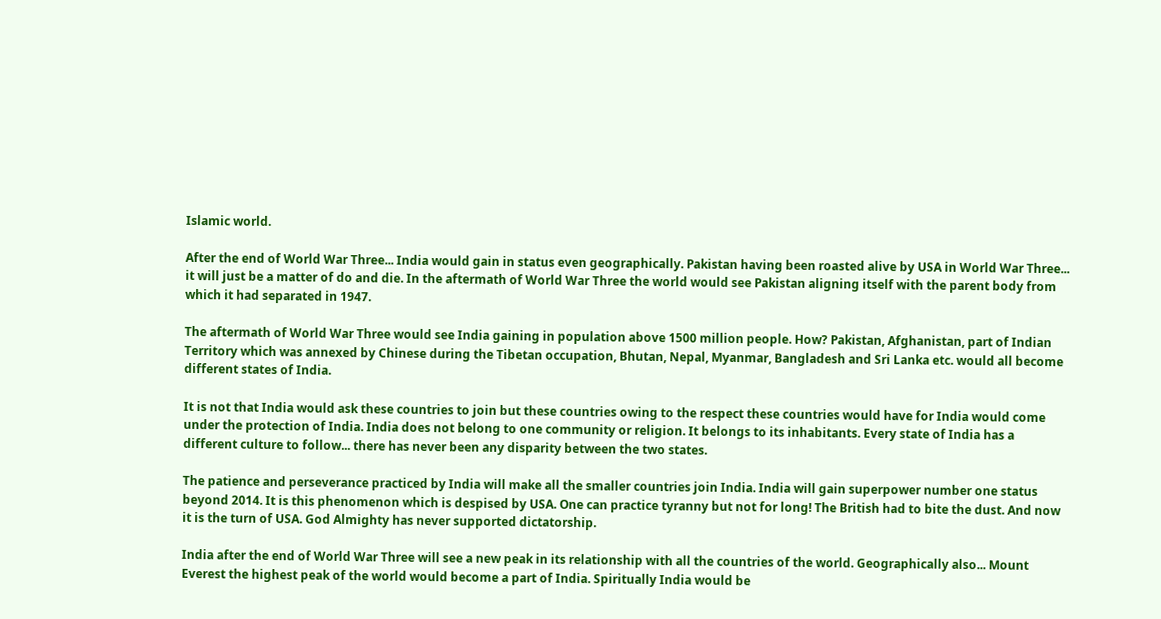Islamic world.

After the end of World War Three... India would gain in status even geographically. Pakistan having been roasted alive by USA in World War Three... it will just be a matter of do and die. In the aftermath of World War Three the world would see Pakistan aligning itself with the parent body from which it had separated in 1947.

The aftermath of World War Three would see India gaining in population above 1500 million people. How? Pakistan, Afghanistan, part of Indian Territory which was annexed by Chinese during the Tibetan occupation, Bhutan, Nepal, Myanmar, Bangladesh and Sri Lanka etc. would all become different states of India.

It is not that India would ask these countries to join but these countries owing to the respect these countries would have for India would come under the protection of India. India does not belong to one community or religion. It belongs to its inhabitants. Every state of India has a different culture to follow... there has never been any disparity between the two states.

The patience and perseverance practiced by India will make all the smaller countries join India. India will gain superpower number one status beyond 2014. It is this phenomenon which is despised by USA. One can practice tyranny but not for long! The British had to bite the dust. And now it is the turn of USA. God Almighty has never supported dictatorship.

India after the end of World War Three will see a new peak in its relationship with all the countries of the world. Geographically also... Mount Everest the highest peak of the world would become a part of India. Spiritually India would be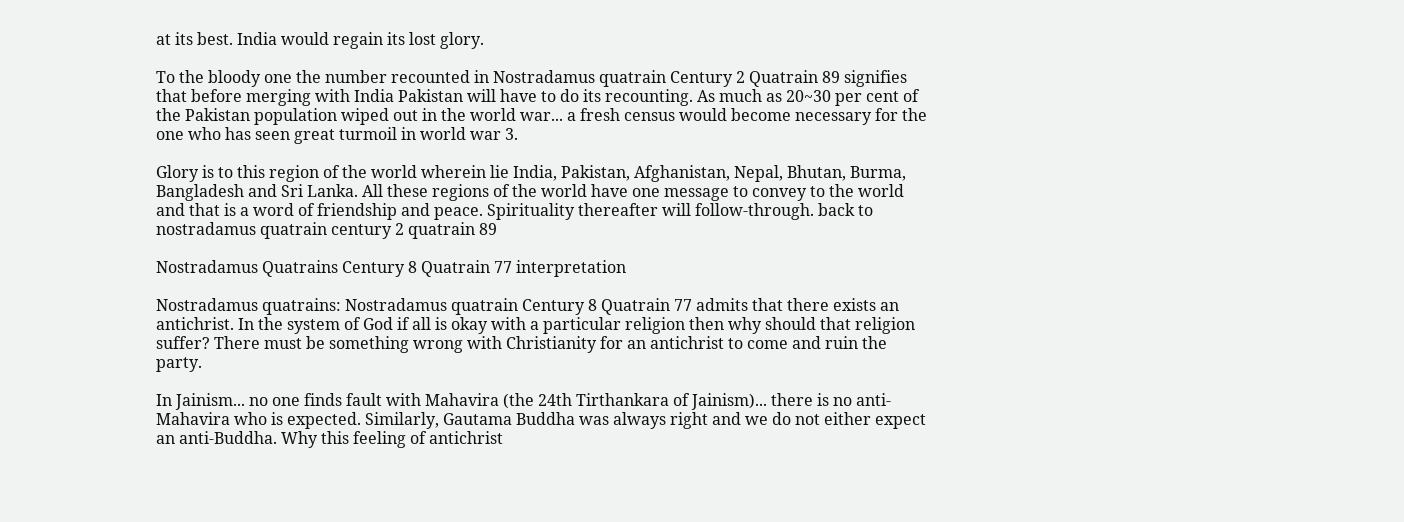at its best. India would regain its lost glory.

To the bloody one the number recounted in Nostradamus quatrain Century 2 Quatrain 89 signifies that before merging with India Pakistan will have to do its recounting. As much as 20~30 per cent of the Pakistan population wiped out in the world war... a fresh census would become necessary for the one who has seen great turmoil in world war 3.

Glory is to this region of the world wherein lie India, Pakistan, Afghanistan, Nepal, Bhutan, Burma, Bangladesh and Sri Lanka. All these regions of the world have one message to convey to the world and that is a word of friendship and peace. Spirituality thereafter will follow-through. back to nostradamus quatrain century 2 quatrain 89

Nostradamus Quatrains Century 8 Quatrain 77 interpretation

Nostradamus quatrains: Nostradamus quatrain Century 8 Quatrain 77 admits that there exists an antichrist. In the system of God if all is okay with a particular religion then why should that religion suffer? There must be something wrong with Christianity for an antichrist to come and ruin the party.

In Jainism... no one finds fault with Mahavira (the 24th Tirthankara of Jainism)... there is no anti-Mahavira who is expected. Similarly, Gautama Buddha was always right and we do not either expect an anti-Buddha. Why this feeling of antichrist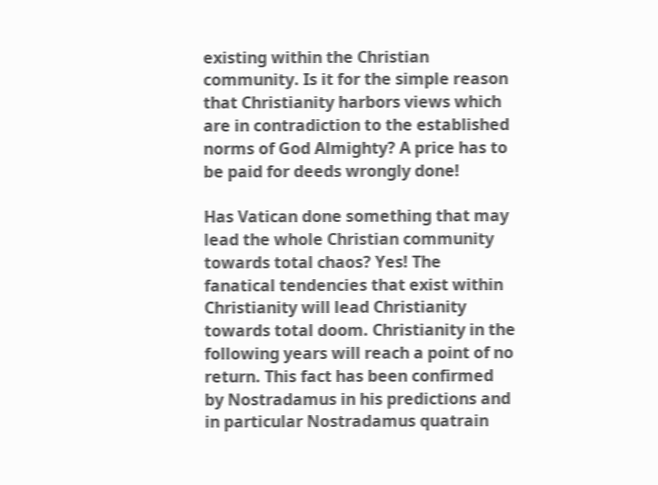existing within the Christian community. Is it for the simple reason that Christianity harbors views which are in contradiction to the established norms of God Almighty? A price has to be paid for deeds wrongly done!

Has Vatican done something that may lead the whole Christian community towards total chaos? Yes! The fanatical tendencies that exist within Christianity will lead Christianity towards total doom. Christianity in the following years will reach a point of no return. This fact has been confirmed by Nostradamus in his predictions and in particular Nostradamus quatrain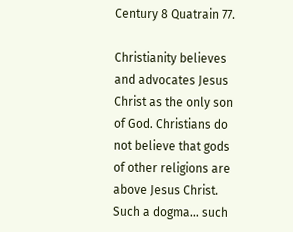Century 8 Quatrain 77.

Christianity believes and advocates Jesus Christ as the only son of God. Christians do not believe that gods of other religions are above Jesus Christ. Such a dogma... such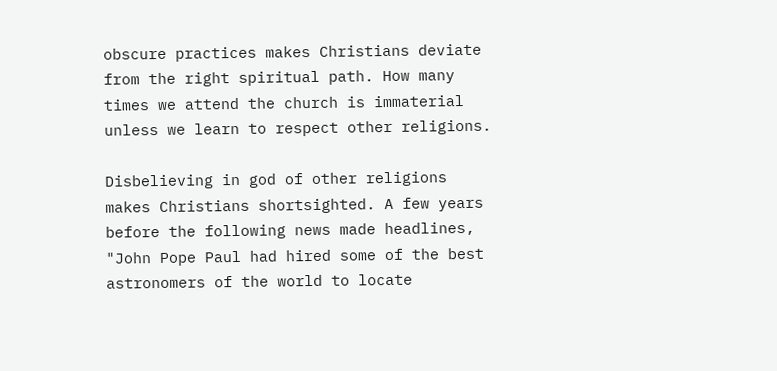obscure practices makes Christians deviate from the right spiritual path. How many times we attend the church is immaterial unless we learn to respect other religions.

Disbelieving in god of other religions makes Christians shortsighted. A few years before the following news made headlines, "John Pope Paul had hired some of the best astronomers of the world to locate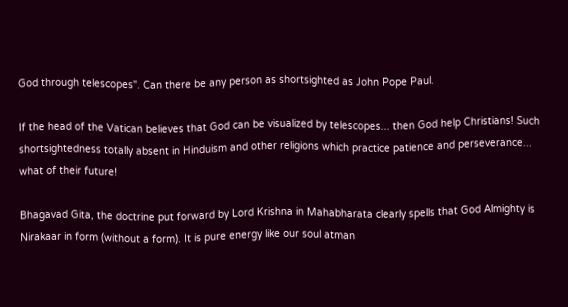God through telescopes". Can there be any person as shortsighted as John Pope Paul.

If the head of the Vatican believes that God can be visualized by telescopes... then God help Christians! Such shortsightedness totally absent in Hinduism and other religions which practice patience and perseverance... what of their future!

Bhagavad Gita, the doctrine put forward by Lord Krishna in Mahabharata clearly spells that God Almighty is Nirakaar in form (without a form). It is pure energy like our soul atman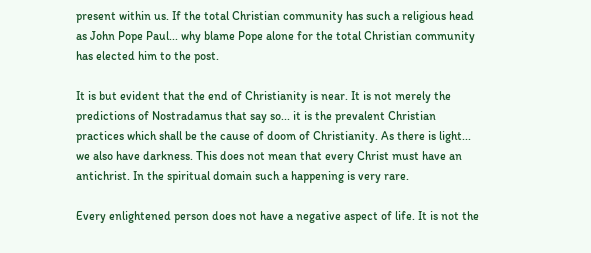present within us. If the total Christian community has such a religious head as John Pope Paul... why blame Pope alone for the total Christian community has elected him to the post.

It is but evident that the end of Christianity is near. It is not merely the predictions of Nostradamus that say so... it is the prevalent Christian practices which shall be the cause of doom of Christianity. As there is light... we also have darkness. This does not mean that every Christ must have an antichrist. In the spiritual domain such a happening is very rare.

Every enlightened person does not have a negative aspect of life. It is not the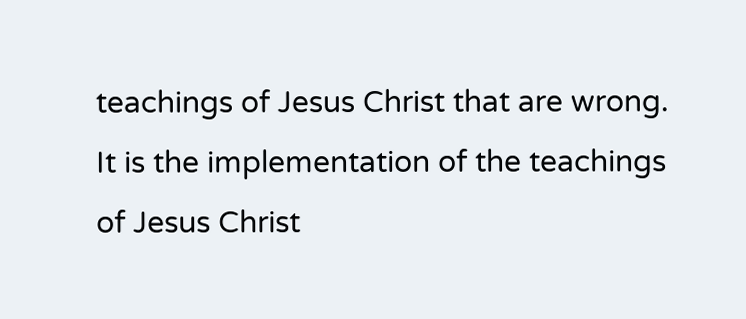teachings of Jesus Christ that are wrong. It is the implementation of the teachings of Jesus Christ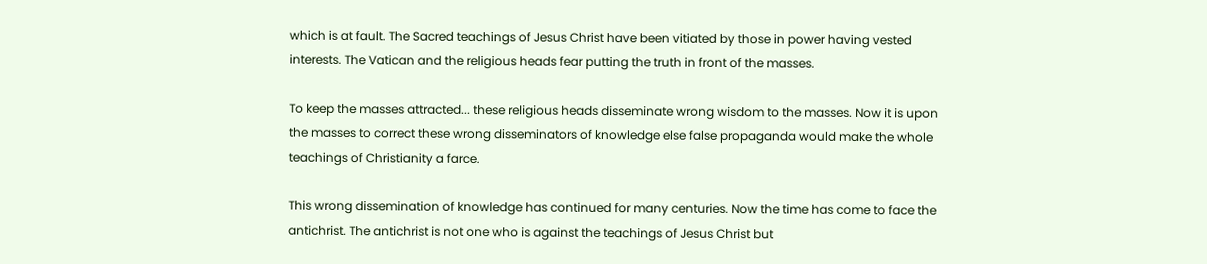which is at fault. The Sacred teachings of Jesus Christ have been vitiated by those in power having vested interests. The Vatican and the religious heads fear putting the truth in front of the masses.

To keep the masses attracted... these religious heads disseminate wrong wisdom to the masses. Now it is upon the masses to correct these wrong disseminators of knowledge else false propaganda would make the whole teachings of Christianity a farce.

This wrong dissemination of knowledge has continued for many centuries. Now the time has come to face the antichrist. The antichrist is not one who is against the teachings of Jesus Christ but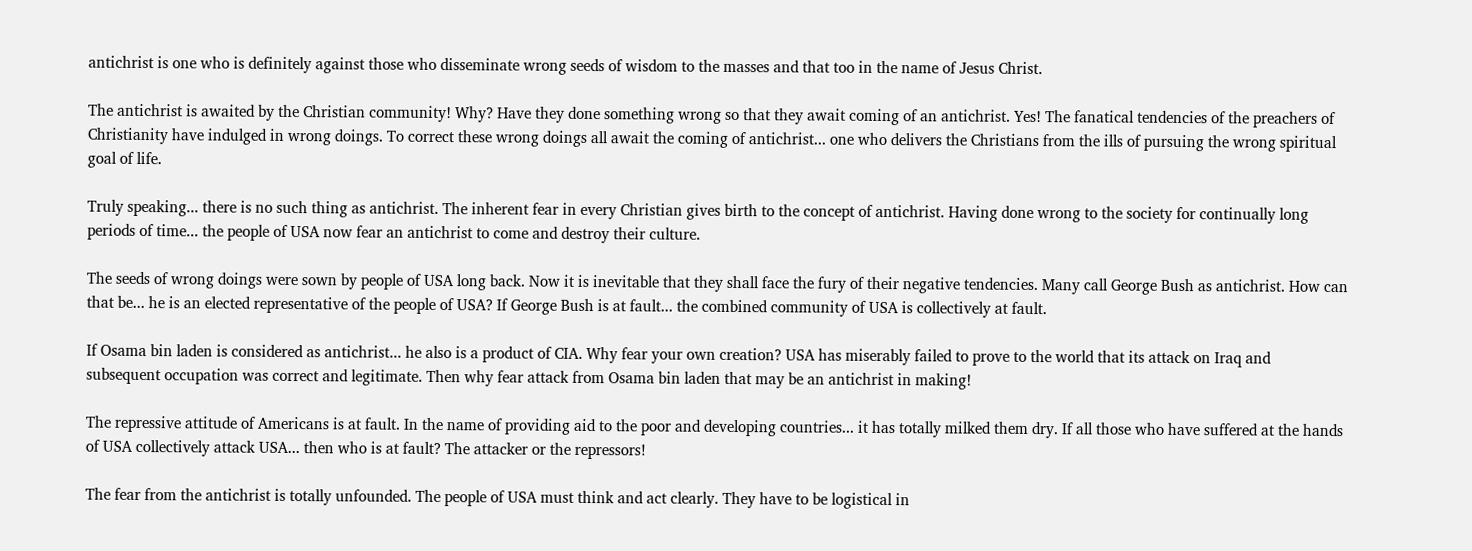antichrist is one who is definitely against those who disseminate wrong seeds of wisdom to the masses and that too in the name of Jesus Christ.

The antichrist is awaited by the Christian community! Why? Have they done something wrong so that they await coming of an antichrist. Yes! The fanatical tendencies of the preachers of Christianity have indulged in wrong doings. To correct these wrong doings all await the coming of antichrist... one who delivers the Christians from the ills of pursuing the wrong spiritual goal of life.

Truly speaking... there is no such thing as antichrist. The inherent fear in every Christian gives birth to the concept of antichrist. Having done wrong to the society for continually long periods of time... the people of USA now fear an antichrist to come and destroy their culture.

The seeds of wrong doings were sown by people of USA long back. Now it is inevitable that they shall face the fury of their negative tendencies. Many call George Bush as antichrist. How can that be... he is an elected representative of the people of USA? If George Bush is at fault... the combined community of USA is collectively at fault.

If Osama bin laden is considered as antichrist... he also is a product of CIA. Why fear your own creation? USA has miserably failed to prove to the world that its attack on Iraq and subsequent occupation was correct and legitimate. Then why fear attack from Osama bin laden that may be an antichrist in making!

The repressive attitude of Americans is at fault. In the name of providing aid to the poor and developing countries... it has totally milked them dry. If all those who have suffered at the hands of USA collectively attack USA... then who is at fault? The attacker or the repressors!

The fear from the antichrist is totally unfounded. The people of USA must think and act clearly. They have to be logistical in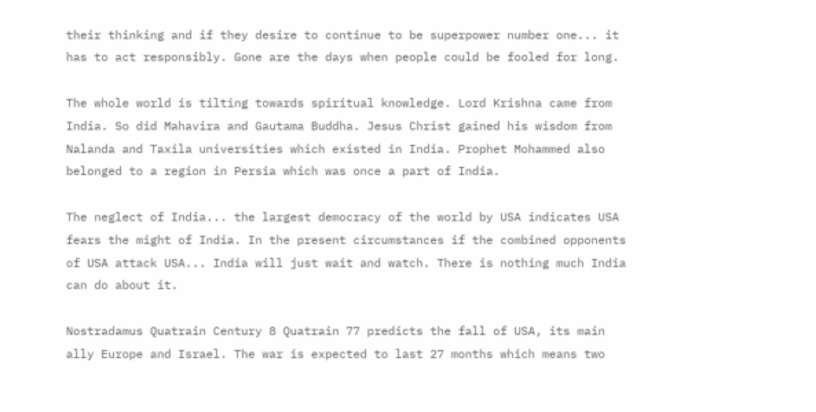their thinking and if they desire to continue to be superpower number one... it has to act responsibly. Gone are the days when people could be fooled for long.

The whole world is tilting towards spiritual knowledge. Lord Krishna came from India. So did Mahavira and Gautama Buddha. Jesus Christ gained his wisdom from Nalanda and Taxila universities which existed in India. Prophet Mohammed also belonged to a region in Persia which was once a part of India.

The neglect of India... the largest democracy of the world by USA indicates USA fears the might of India. In the present circumstances if the combined opponents of USA attack USA... India will just wait and watch. There is nothing much India can do about it.

Nostradamus Quatrain Century 8 Quatrain 77 predicts the fall of USA, its main ally Europe and Israel. The war is expected to last 27 months which means two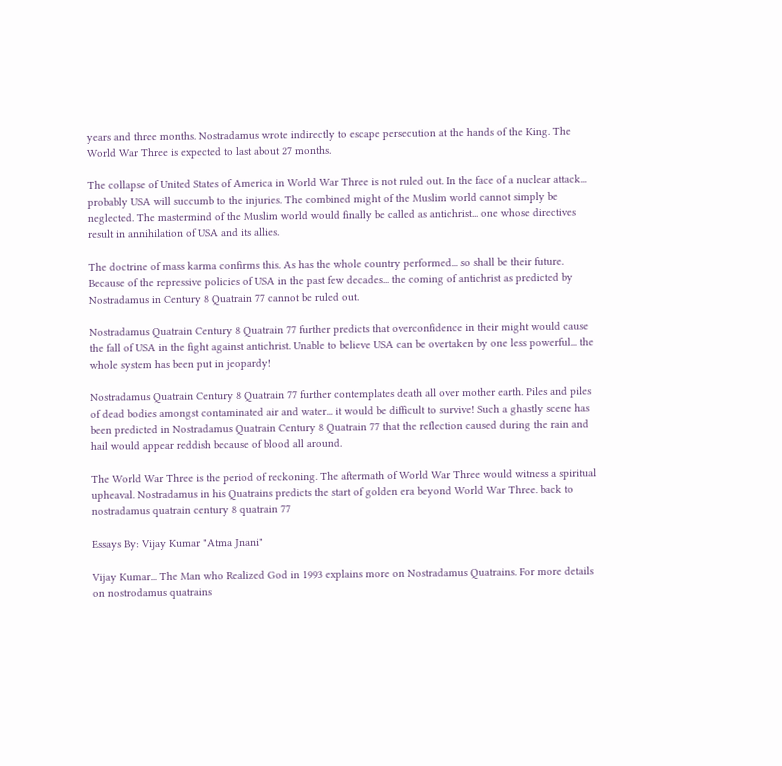years and three months. Nostradamus wrote indirectly to escape persecution at the hands of the King. The World War Three is expected to last about 27 months.

The collapse of United States of America in World War Three is not ruled out. In the face of a nuclear attack... probably USA will succumb to the injuries. The combined might of the Muslim world cannot simply be neglected. The mastermind of the Muslim world would finally be called as antichrist... one whose directives result in annihilation of USA and its allies.

The doctrine of mass karma confirms this. As has the whole country performed... so shall be their future. Because of the repressive policies of USA in the past few decades... the coming of antichrist as predicted by Nostradamus in Century 8 Quatrain 77 cannot be ruled out.

Nostradamus Quatrain Century 8 Quatrain 77 further predicts that overconfidence in their might would cause the fall of USA in the fight against antichrist. Unable to believe USA can be overtaken by one less powerful... the whole system has been put in jeopardy!

Nostradamus Quatrain Century 8 Quatrain 77 further contemplates death all over mother earth. Piles and piles of dead bodies amongst contaminated air and water... it would be difficult to survive! Such a ghastly scene has been predicted in Nostradamus Quatrain Century 8 Quatrain 77 that the reflection caused during the rain and hail would appear reddish because of blood all around.

The World War Three is the period of reckoning. The aftermath of World War Three would witness a spiritual upheaval. Nostradamus in his Quatrains predicts the start of golden era beyond World War Three. back to nostradamus quatrain century 8 quatrain 77

Essays By: Vijay Kumar "Atma Jnani"

Vijay Kumar... The Man who Realized God in 1993 explains more on Nostradamus Quatrains. For more details on nostrodamus quatrains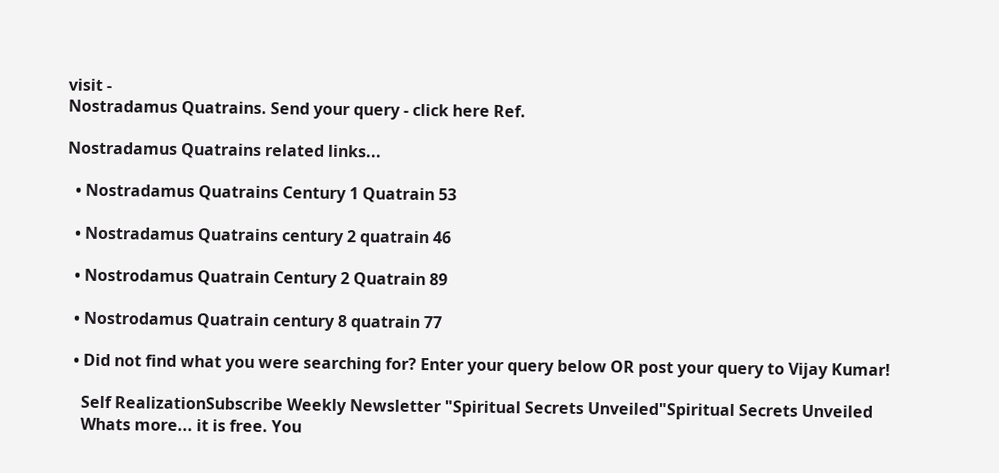visit -
Nostradamus Quatrains. Send your query - click here Ref.

Nostradamus Quatrains related links...

  • Nostradamus Quatrains Century 1 Quatrain 53

  • Nostradamus Quatrains century 2 quatrain 46

  • Nostrodamus Quatrain Century 2 Quatrain 89

  • Nostrodamus Quatrain century 8 quatrain 77

  • Did not find what you were searching for? Enter your query below OR post your query to Vijay Kumar!

    Self RealizationSubscribe Weekly Newsletter "Spiritual Secrets Unveiled"Spiritual Secrets Unveiled
    Whats more... it is free. You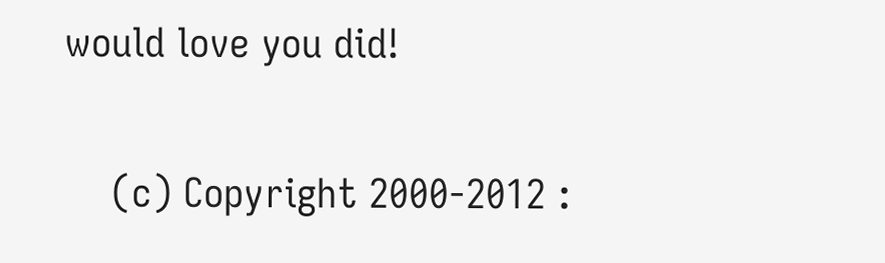would love you did!

    (c) Copyright 2000-2012 :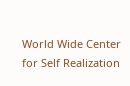World Wide Center for Self Realization